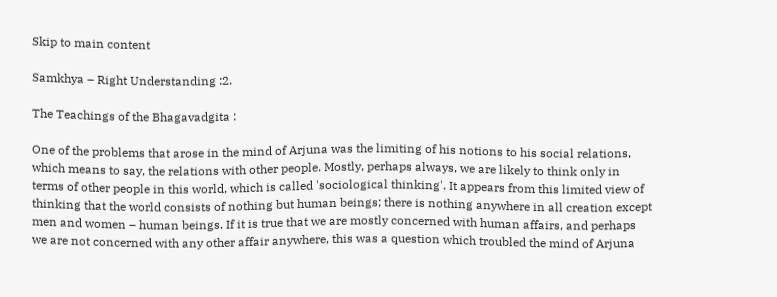Skip to main content

Samkhya – Right Understanding :2.

The Teachings of the Bhagavadgita :

One of the problems that arose in the mind of Arjuna was the limiting of his notions to his social relations, which means to say, the relations with other people. Mostly, perhaps always, we are likely to think only in terms of other people in this world, which is called 'sociological thinking'. It appears from this limited view of thinking that the world consists of nothing but human beings; there is nothing anywhere in all creation except men and women – human beings. If it is true that we are mostly concerned with human affairs, and perhaps we are not concerned with any other affair anywhere, this was a question which troubled the mind of Arjuna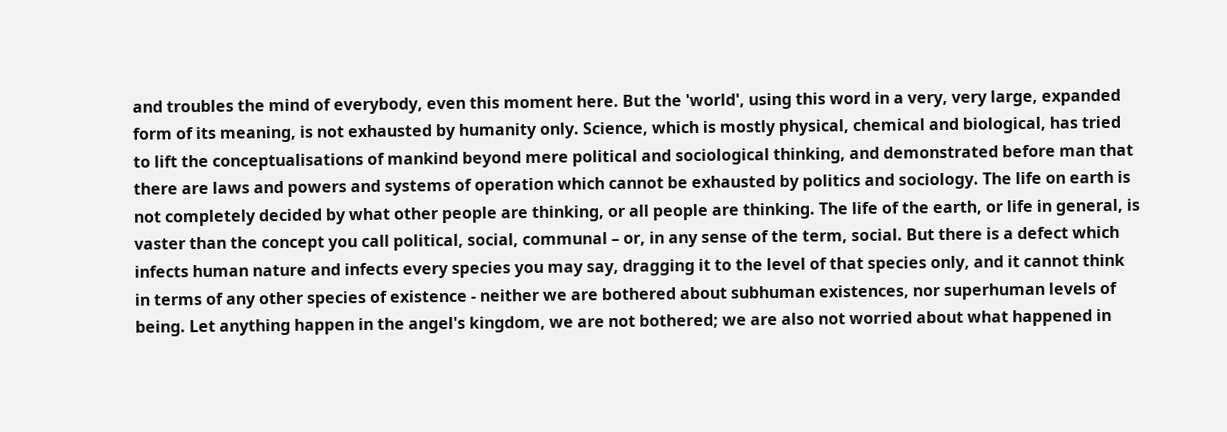and troubles the mind of everybody, even this moment here. But the 'world', using this word in a very, very large, expanded form of its meaning, is not exhausted by humanity only. Science, which is mostly physical, chemical and biological, has tried to lift the conceptualisations of mankind beyond mere political and sociological thinking, and demonstrated before man that there are laws and powers and systems of operation which cannot be exhausted by politics and sociology. The life on earth is not completely decided by what other people are thinking, or all people are thinking. The life of the earth, or life in general, is vaster than the concept you call political, social, communal – or, in any sense of the term, social. But there is a defect which infects human nature and infects every species you may say, dragging it to the level of that species only, and it cannot think in terms of any other species of existence - neither we are bothered about subhuman existences, nor superhuman levels of being. Let anything happen in the angel's kingdom, we are not bothered; we are also not worried about what happened in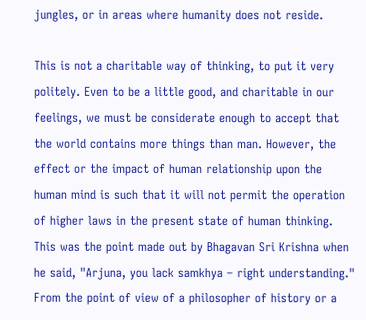jungles, or in areas where humanity does not reside.

This is not a charitable way of thinking, to put it very politely. Even to be a little good, and charitable in our feelings, we must be considerate enough to accept that the world contains more things than man. However, the effect or the impact of human relationship upon the human mind is such that it will not permit the operation of higher laws in the present state of human thinking. This was the point made out by Bhagavan Sri Krishna when he said, "Arjuna, you lack samkhya – right understanding." From the point of view of a philosopher of history or a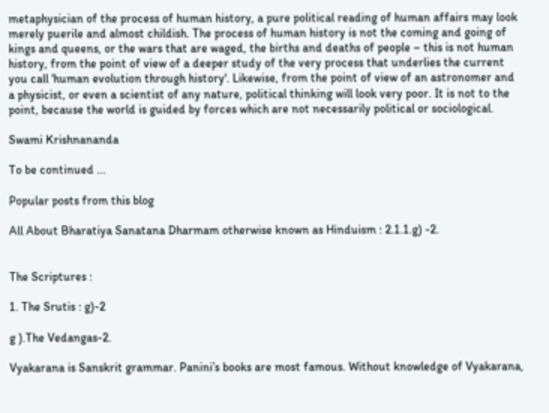metaphysician of the process of human history, a pure political reading of human affairs may look merely puerile and almost childish. The process of human history is not the coming and going of kings and queens, or the wars that are waged, the births and deaths of people – this is not human history, from the point of view of a deeper study of the very process that underlies the current you call 'human evolution through history'. Likewise, from the point of view of an astronomer and a physicist, or even a scientist of any nature, political thinking will look very poor. It is not to the point, because the world is guided by forces which are not necessarily political or sociological.

Swami Krishnananda

To be continued ...

Popular posts from this blog

All About Bharatiya Sanatana Dharmam otherwise known as Hinduism : 2.1.1.g) -2.


The Scriptures :

1. The Srutis : g)-2

g ).The Vedangas-2.

Vyakarana is Sanskrit grammar. Panini’s books are most famous. Without knowledge of Vyakarana,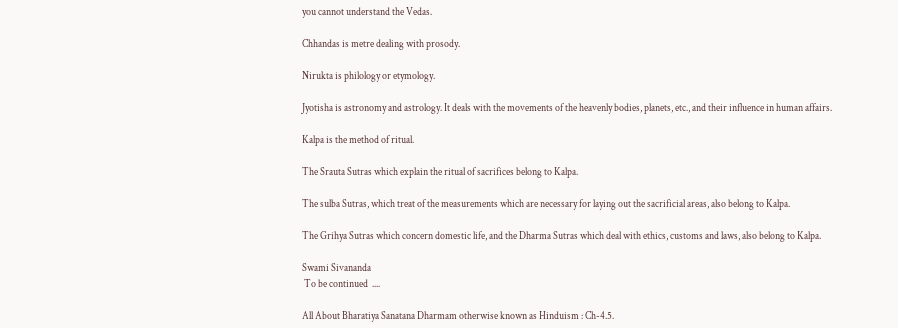you cannot understand the Vedas.

Chhandas is metre dealing with prosody.

Nirukta is philology or etymology.

Jyotisha is astronomy and astrology. It deals with the movements of the heavenly bodies, planets, etc., and their influence in human affairs.

Kalpa is the method of ritual.

The Srauta Sutras which explain the ritual of sacrifices belong to Kalpa.

The sulba Sutras, which treat of the measurements which are necessary for laying out the sacrificial areas, also belong to Kalpa.

The Grihya Sutras which concern domestic life, and the Dharma Sutras which deal with ethics, customs and laws, also belong to Kalpa.

Swami Sivananda
 To be continued  ....

All About Bharatiya Sanatana Dharmam otherwise known as Hinduism : Ch-4.5.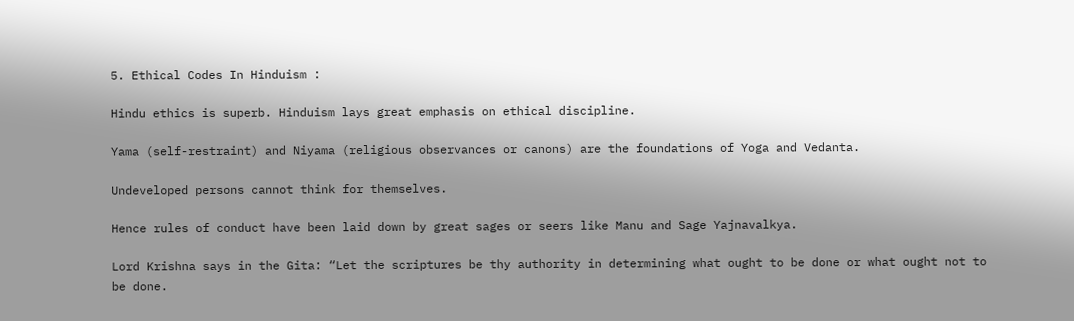5. Ethical Codes In Hinduism :

Hindu ethics is superb. Hinduism lays great emphasis on ethical discipline.

Yama (self-restraint) and Niyama (religious observances or canons) are the foundations of Yoga and Vedanta.

Undeveloped persons cannot think for themselves.

Hence rules of conduct have been laid down by great sages or seers like Manu and Sage Yajnavalkya.

Lord Krishna says in the Gita: “Let the scriptures be thy authority in determining what ought to be done or what ought not to be done.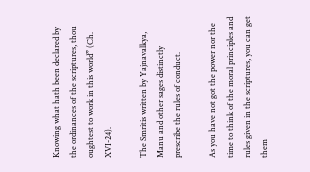Knowing what hath been declared by the ordinances of the scriptures, thou oughtest to work in this world” (Ch. XVI-24).

The Smritis written by Yajnavalkya, Manu and other sages distinctly prescribe the rules of conduct.

As you have not got the power nor the time to think of the moral principles and rules given in the scriptures, you can get them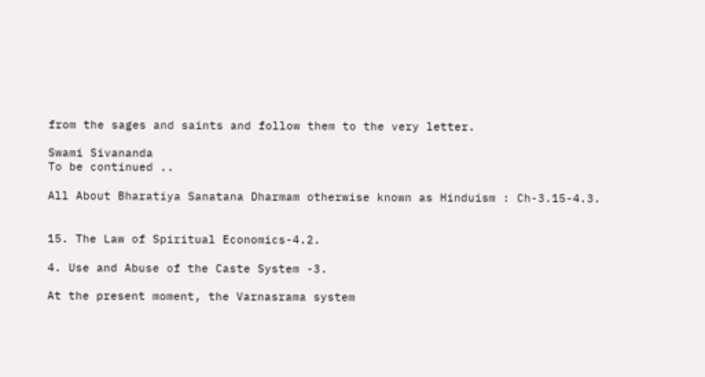from the sages and saints and follow them to the very letter.

Swami Sivananda
To be continued ..

All About Bharatiya Sanatana Dharmam otherwise known as Hinduism : Ch-3.15-4.3.


15. The Law of Spiritual Economics-4.2.

4. Use and Abuse of the Caste System -3.

At the present moment, the Varnasrama system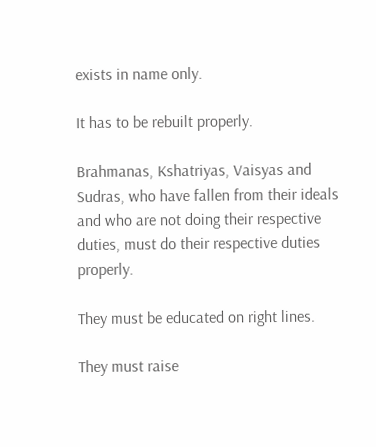exists in name only.

It has to be rebuilt properly.

Brahmanas, Kshatriyas, Vaisyas and Sudras, who have fallen from their ideals and who are not doing their respective duties, must do their respective duties properly.

They must be educated on right lines.

They must raise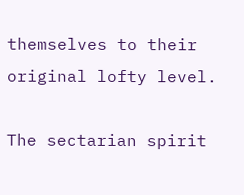themselves to their original lofty level.

The sectarian spirit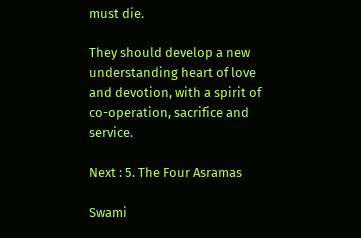must die.

They should develop a new understanding heart of love and devotion, with a spirit of co-operation, sacrifice and service.

Next : 5. The Four Asramas

Swami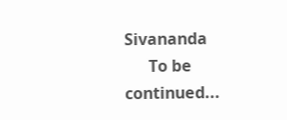Sivananda
      To be continued...